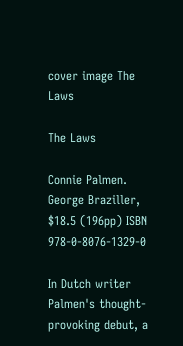cover image The Laws

The Laws

Connie Palmen. George Braziller, $18.5 (196pp) ISBN 978-0-8076-1329-0

In Dutch writer Palmen's thought-provoking debut, a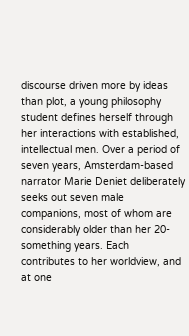discourse driven more by ideas than plot, a young philosophy student defines herself through her interactions with established, intellectual men. Over a period of seven years, Amsterdam-based narrator Marie Deniet deliberately seeks out seven male companions, most of whom are considerably older than her 20-something years. Each contributes to her worldview, and at one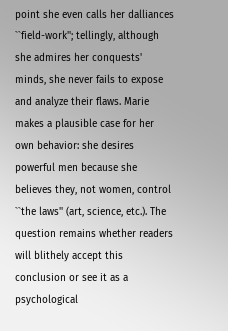point she even calls her dalliances ``field-work''; tellingly, although she admires her conquests' minds, she never fails to expose and analyze their flaws. Marie makes a plausible case for her own behavior: she desires powerful men because she believes they, not women, control ``the laws'' (art, science, etc.). The question remains whether readers will blithely accept this conclusion or see it as a psychological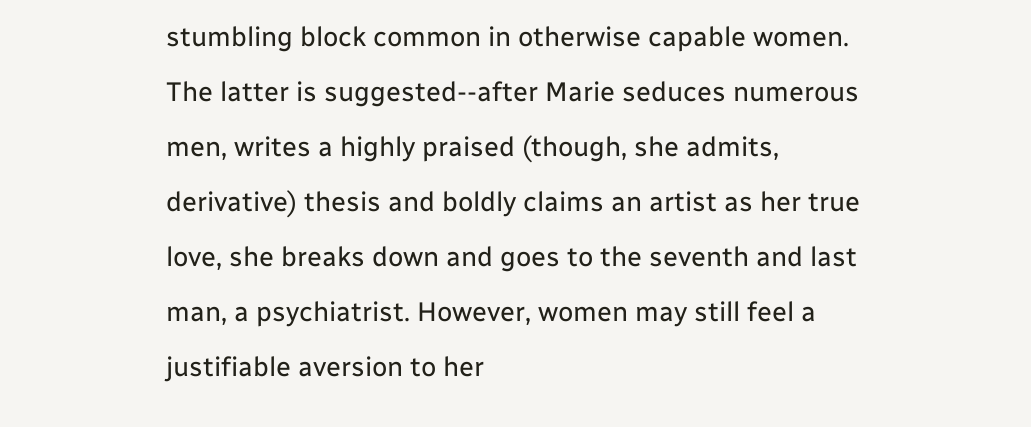stumbling block common in otherwise capable women. The latter is suggested--after Marie seduces numerous men, writes a highly praised (though, she admits, derivative) thesis and boldly claims an artist as her true love, she breaks down and goes to the seventh and last man, a psychiatrist. However, women may still feel a justifiable aversion to her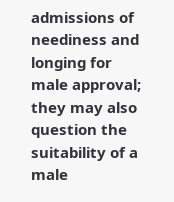admissions of neediness and longing for male approval; they may also question the suitability of a male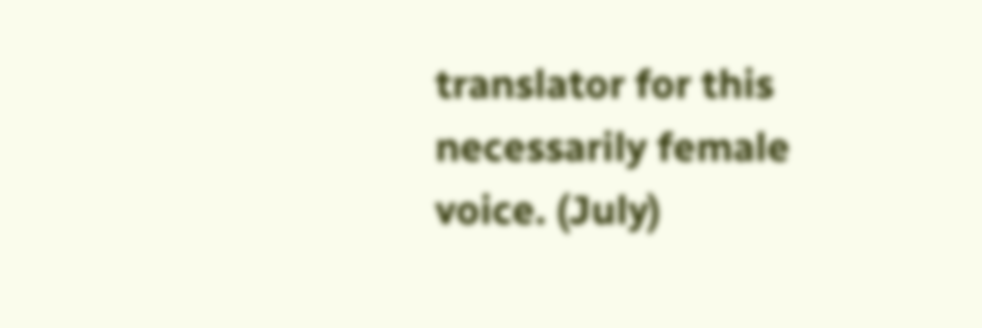translator for this necessarily female voice. (July)